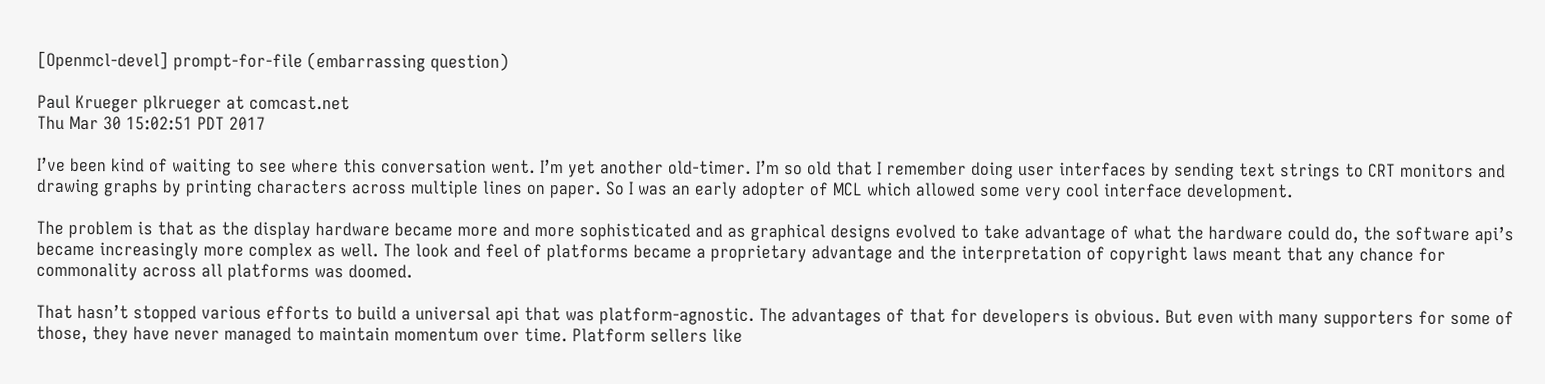[Openmcl-devel] prompt-for-file (embarrassing question)

Paul Krueger plkrueger at comcast.net
Thu Mar 30 15:02:51 PDT 2017

I’ve been kind of waiting to see where this conversation went. I’m yet another old-timer. I’m so old that I remember doing user interfaces by sending text strings to CRT monitors and drawing graphs by printing characters across multiple lines on paper. So I was an early adopter of MCL which allowed some very cool interface development.

The problem is that as the display hardware became more and more sophisticated and as graphical designs evolved to take advantage of what the hardware could do, the software api’s became increasingly more complex as well. The look and feel of platforms became a proprietary advantage and the interpretation of copyright laws meant that any chance for commonality across all platforms was doomed.

That hasn’t stopped various efforts to build a universal api that was platform-agnostic. The advantages of that for developers is obvious. But even with many supporters for some of those, they have never managed to maintain momentum over time. Platform sellers like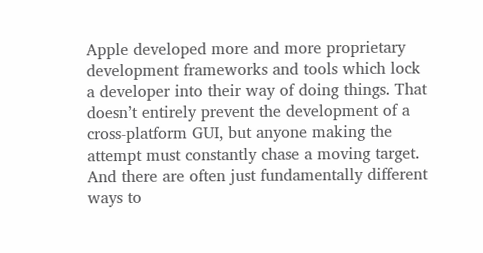Apple developed more and more proprietary development frameworks and tools which lock a developer into their way of doing things. That doesn’t entirely prevent the development of a cross-platform GUI, but anyone making the attempt must constantly chase a moving target. And there are often just fundamentally different ways to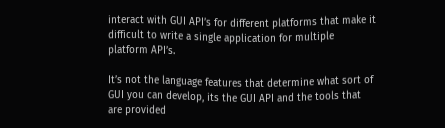interact with GUI API’s for different platforms that make it difficult to write a single application for multiple platform API’s.

It’s not the language features that determine what sort of GUI you can develop, its the GUI API and the tools that are provided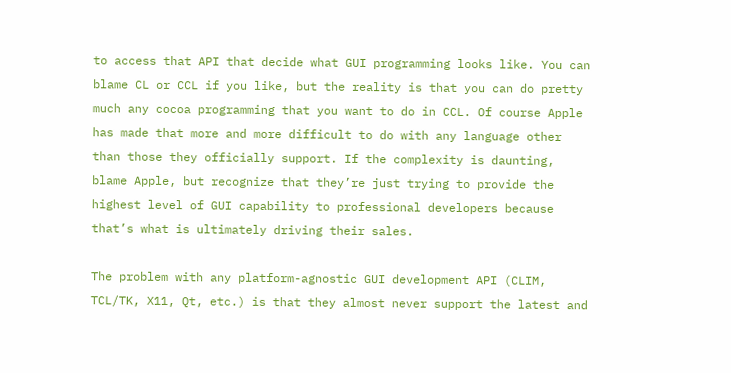to access that API that decide what GUI programming looks like. You can blame CL or CCL if you like, but the reality is that you can do pretty much any cocoa programming that you want to do in CCL. Of course Apple has made that more and more difficult to do with any language other than those they officially support. If the complexity is daunting, blame Apple, but recognize that they’re just trying to provide the highest level of GUI capability to professional developers because that’s what is ultimately driving their sales.

The problem with any platform-agnostic GUI development API (CLIM, TCL/TK, X11, Qt, etc.) is that they almost never support the latest and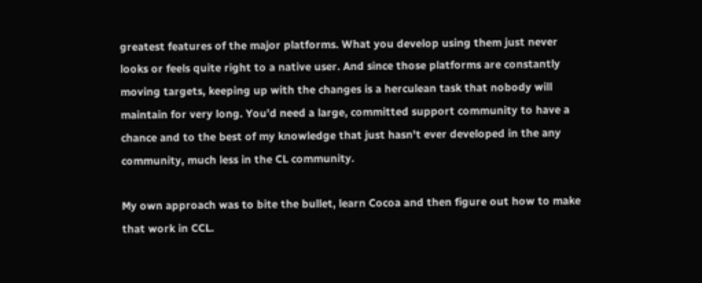greatest features of the major platforms. What you develop using them just never looks or feels quite right to a native user. And since those platforms are constantly moving targets, keeping up with the changes is a herculean task that nobody will maintain for very long. You’d need a large, committed support community to have a chance and to the best of my knowledge that just hasn't ever developed in the any community, much less in the CL community.

My own approach was to bite the bullet, learn Cocoa and then figure out how to make that work in CCL.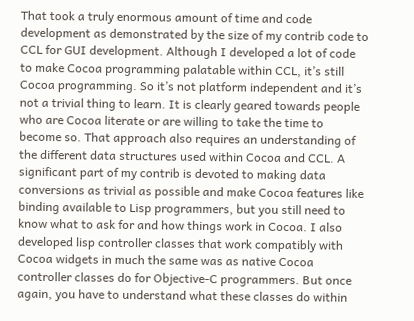That took a truly enormous amount of time and code development as demonstrated by the size of my contrib code to CCL for GUI development. Although I developed a lot of code to make Cocoa programming palatable within CCL, it’s still Cocoa programming. So it’s not platform independent and it’s not a trivial thing to learn. It is clearly geared towards people who are Cocoa literate or are willing to take the time to become so. That approach also requires an understanding of the different data structures used within Cocoa and CCL. A significant part of my contrib is devoted to making data conversions as trivial as possible and make Cocoa features like binding available to Lisp programmers, but you still need to know what to ask for and how things work in Cocoa. I also developed lisp controller classes that work compatibly with Cocoa widgets in much the same was as native Cocoa controller classes do for Objective-C programmers. But once again, you have to understand what these classes do within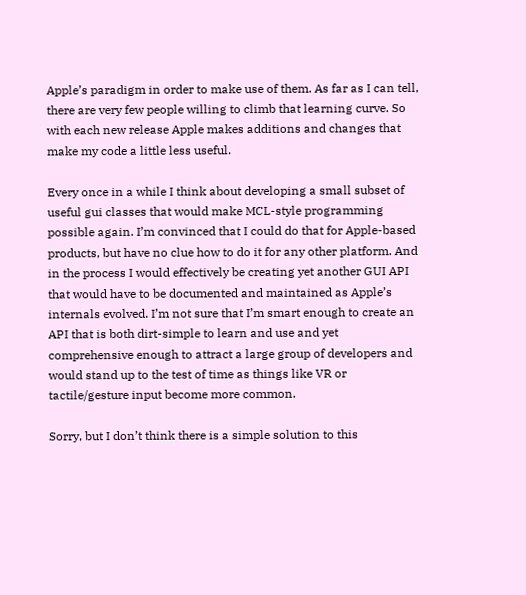Apple’s paradigm in order to make use of them. As far as I can tell, there are very few people willing to climb that learning curve. So with each new release Apple makes additions and changes that make my code a little less useful.

Every once in a while I think about developing a small subset of useful gui classes that would make MCL-style programming possible again. I’m convinced that I could do that for Apple-based products, but have no clue how to do it for any other platform. And in the process I would effectively be creating yet another GUI API that would have to be documented and maintained as Apple’s internals evolved. I’m not sure that I’m smart enough to create an API that is both dirt-simple to learn and use and yet comprehensive enough to attract a large group of developers and would stand up to the test of time as things like VR or tactile/gesture input become more common.

Sorry, but I don’t think there is a simple solution to this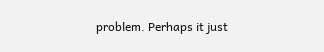problem. Perhaps it just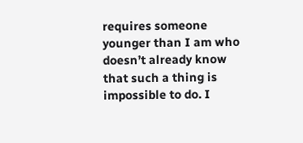requires someone younger than I am who doesn’t already know that such a thing is impossible to do. I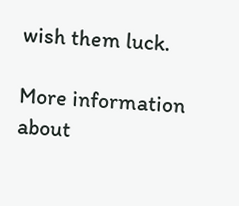wish them luck.

More information about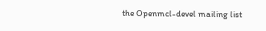the Openmcl-devel mailing list